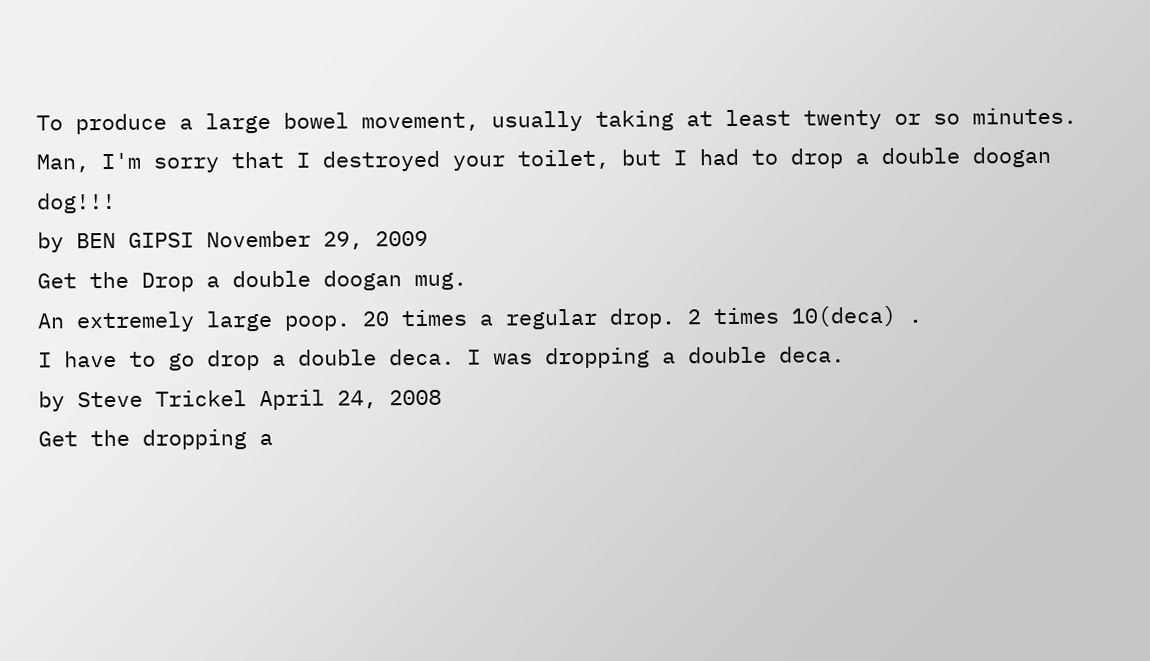To produce a large bowel movement, usually taking at least twenty or so minutes.
Man, I'm sorry that I destroyed your toilet, but I had to drop a double doogan dog!!!
by BEN GIPSI November 29, 2009
Get the Drop a double doogan mug.
An extremely large poop. 20 times a regular drop. 2 times 10(deca) .
I have to go drop a double deca. I was dropping a double deca.
by Steve Trickel April 24, 2008
Get the dropping a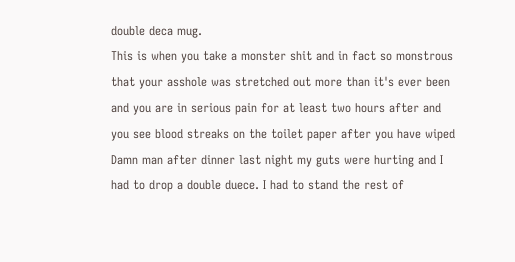double deca mug.
This is when you take a monster shit and in fact so monstrous that your asshole was stretched out more than it's ever been and you are in serious pain for at least two hours after and you see blood streaks on the toilet paper after you have wiped
Damn man after dinner last night my guts were hurting and I had to drop a double duece. I had to stand the rest of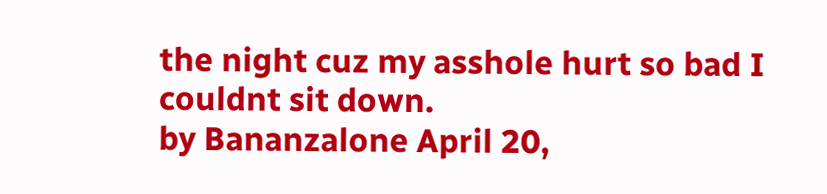the night cuz my asshole hurt so bad I couldnt sit down.
by Bananzalone April 20,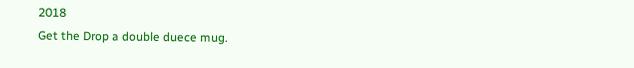2018
Get the Drop a double duece mug.